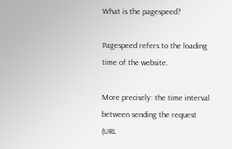What is the pagespeed?

Pagespeed refers to the loading time of the website.

More precisely: the time interval between sending the request (URL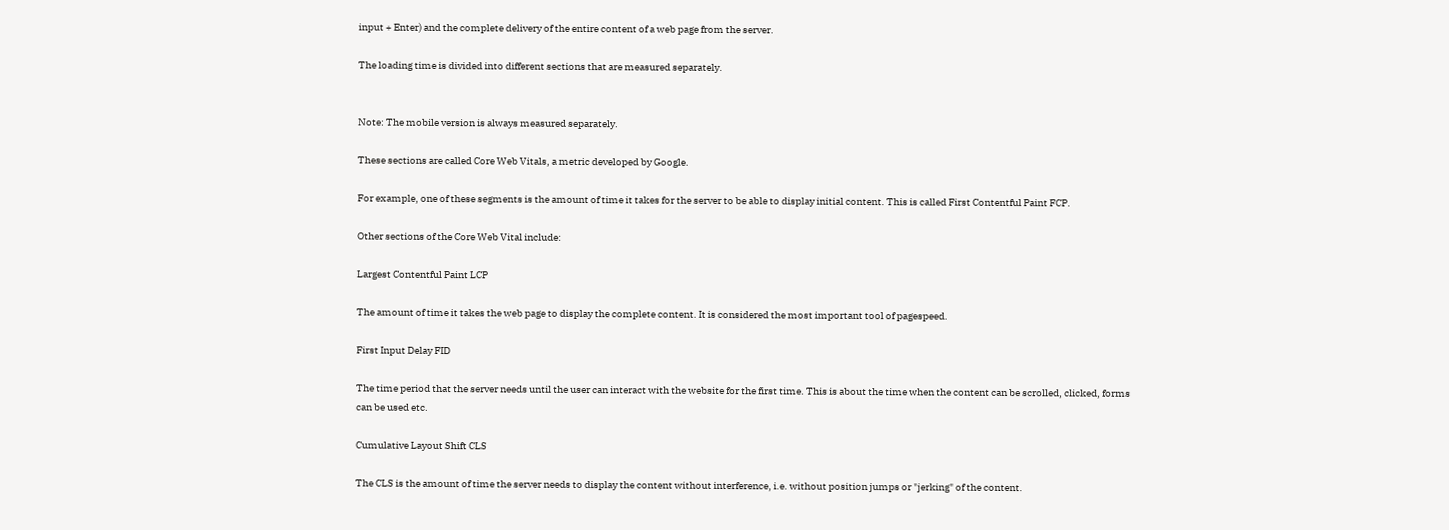input + Enter) and the complete delivery of the entire content of a web page from the server.

The loading time is divided into different sections that are measured separately.


Note: The mobile version is always measured separately.

These sections are called Core Web Vitals, a metric developed by Google.

For example, one of these segments is the amount of time it takes for the server to be able to display initial content. This is called First Contentful Paint FCP.

Other sections of the Core Web Vital include:

Largest Contentful Paint LCP

The amount of time it takes the web page to display the complete content. It is considered the most important tool of pagespeed.

First Input Delay FID

The time period that the server needs until the user can interact with the website for the first time. This is about the time when the content can be scrolled, clicked, forms can be used etc.

Cumulative Layout Shift CLS

The CLS is the amount of time the server needs to display the content without interference, i.e. without position jumps or "jerking" of the content.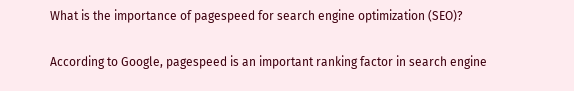What is the importance of pagespeed for search engine optimization (SEO)?

According to Google, pagespeed is an important ranking factor in search engine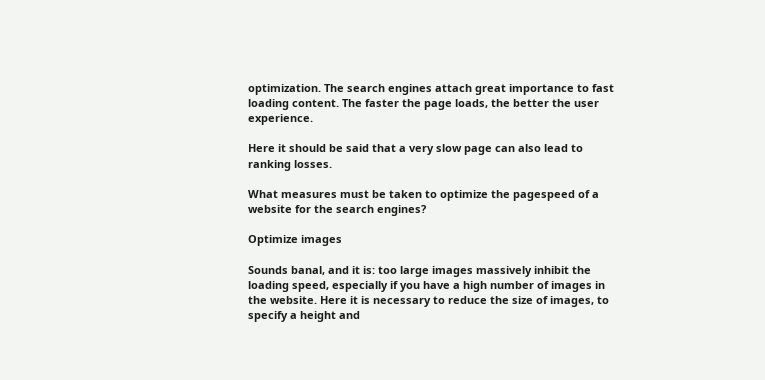optimization. The search engines attach great importance to fast loading content. The faster the page loads, the better the user experience.

Here it should be said that a very slow page can also lead to ranking losses.

What measures must be taken to optimize the pagespeed of a website for the search engines?

Optimize images

Sounds banal, and it is: too large images massively inhibit the loading speed, especially if you have a high number of images in the website. Here it is necessary to reduce the size of images, to specify a height and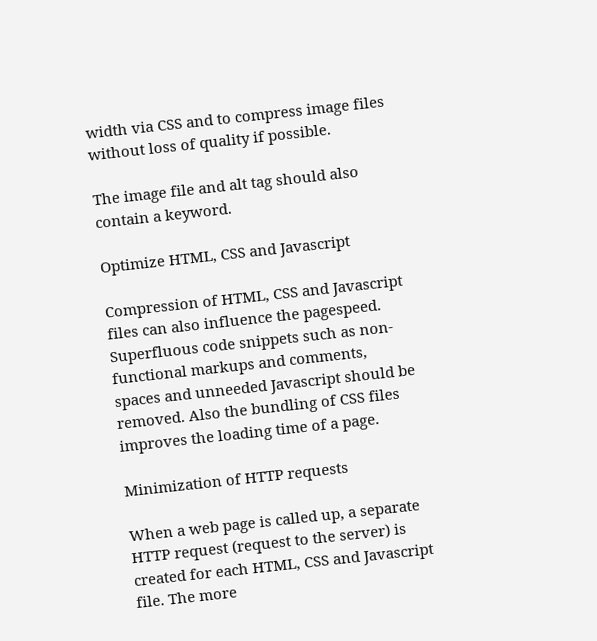width via CSS and to compress image files without loss of quality if possible.

The image file and alt tag should also contain a keyword.

Optimize HTML, CSS and Javascript

Compression of HTML, CSS and Javascript files can also influence the pagespeed. Superfluous code snippets such as non-functional markups and comments, spaces and unneeded Javascript should be removed. Also the bundling of CSS files improves the loading time of a page.

Minimization of HTTP requests

When a web page is called up, a separate HTTP request (request to the server) is created for each HTML, CSS and Javascript file. The more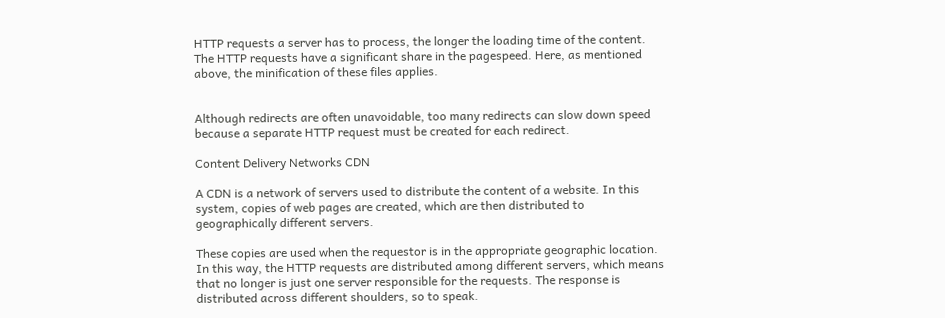HTTP requests a server has to process, the longer the loading time of the content. The HTTP requests have a significant share in the pagespeed. Here, as mentioned above, the minification of these files applies.


Although redirects are often unavoidable, too many redirects can slow down speed because a separate HTTP request must be created for each redirect.

Content Delivery Networks CDN

A CDN is a network of servers used to distribute the content of a website. In this system, copies of web pages are created, which are then distributed to geographically different servers.

These copies are used when the requestor is in the appropriate geographic location. In this way, the HTTP requests are distributed among different servers, which means that no longer is just one server responsible for the requests. The response is distributed across different shoulders, so to speak.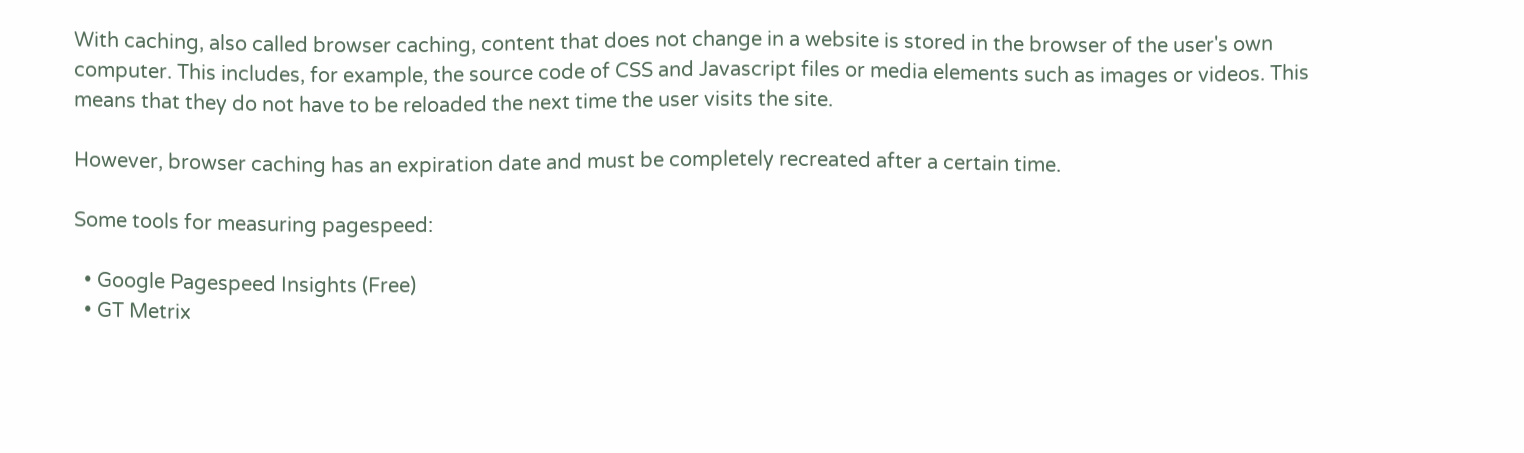With caching, also called browser caching, content that does not change in a website is stored in the browser of the user's own computer. This includes, for example, the source code of CSS and Javascript files or media elements such as images or videos. This means that they do not have to be reloaded the next time the user visits the site.

However, browser caching has an expiration date and must be completely recreated after a certain time.

Some tools for measuring pagespeed:

  • Google Pagespeed Insights (Free)
  • GT Metrix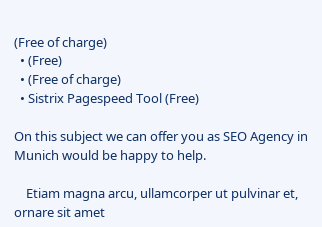(Free of charge)
  • (Free)
  • (Free of charge)
  • Sistrix Pagespeed Tool (Free)

On this subject we can offer you as SEO Agency in Munich would be happy to help.

    Etiam magna arcu, ullamcorper ut pulvinar et, ornare sit amet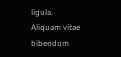ligula. Aliquam vitae bibendum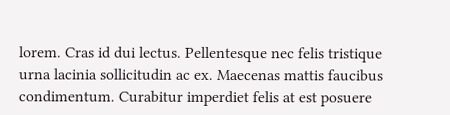lorem. Cras id dui lectus. Pellentesque nec felis tristique urna lacinia sollicitudin ac ex. Maecenas mattis faucibus condimentum. Curabitur imperdiet felis at est posuere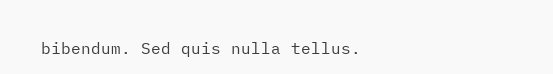bibendum. Sed quis nulla tellus.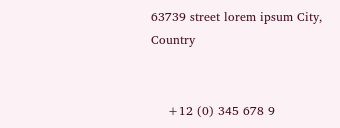63739 street lorem ipsum City, Country


    +12 (0) 345 678 9